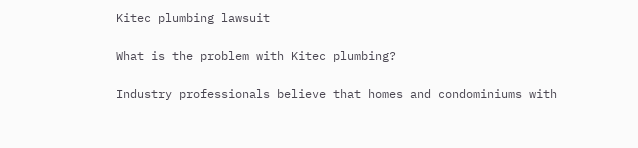Kitec plumbing lawsuit

What is the problem with Kitec plumbing?

Industry professionals believe that homes and condominiums with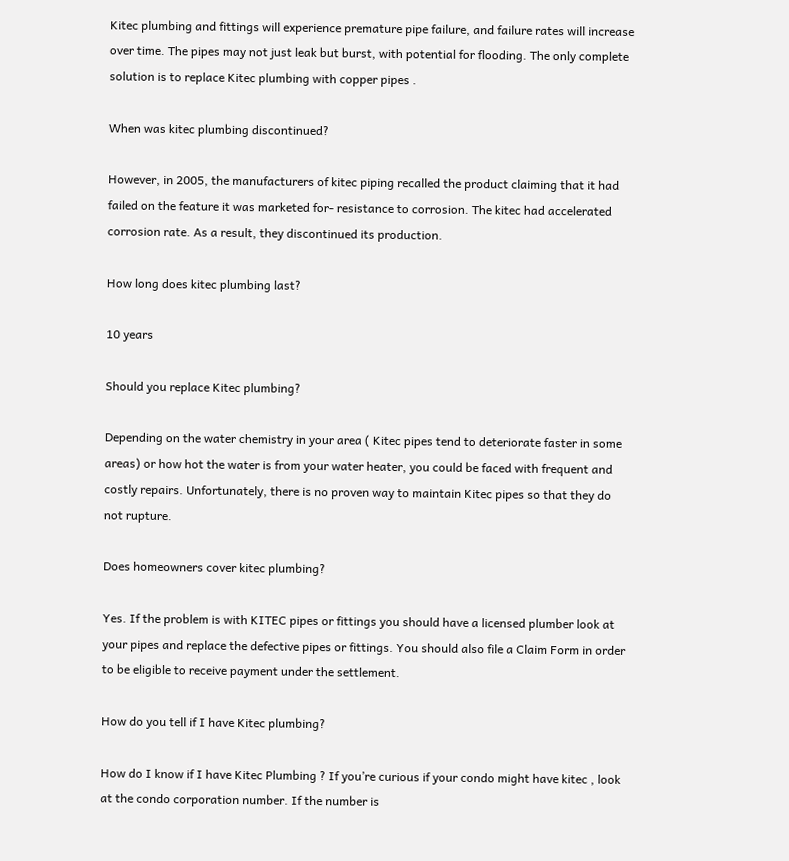Kitec plumbing and fittings will experience premature pipe failure, and failure rates will increase over time. The pipes may not just leak but burst, with potential for flooding. The only complete solution is to replace Kitec plumbing with copper pipes .

When was kitec plumbing discontinued?

However, in 2005, the manufacturers of kitec piping recalled the product claiming that it had failed on the feature it was marketed for- resistance to corrosion. The kitec had accelerated corrosion rate. As a result, they discontinued its production.

How long does kitec plumbing last?

10 years

Should you replace Kitec plumbing?

Depending on the water chemistry in your area ( Kitec pipes tend to deteriorate faster in some areas) or how hot the water is from your water heater, you could be faced with frequent and costly repairs. Unfortunately, there is no proven way to maintain Kitec pipes so that they do not rupture.

Does homeowners cover kitec plumbing?

Yes. If the problem is with KITEC pipes or fittings you should have a licensed plumber look at your pipes and replace the defective pipes or fittings. You should also file a Claim Form in order to be eligible to receive payment under the settlement.

How do you tell if I have Kitec plumbing?

How do I know if I have Kitec Plumbing ? If you’re curious if your condo might have kitec , look at the condo corporation number. If the number is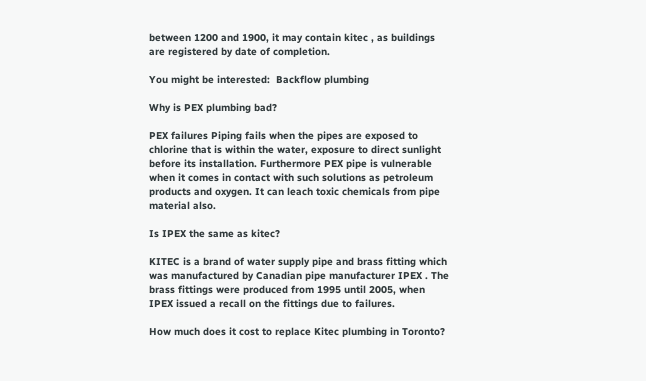between 1200 and 1900, it may contain kitec , as buildings are registered by date of completion.

You might be interested:  Backflow plumbing

Why is PEX plumbing bad?

PEX failures Piping fails when the pipes are exposed to chlorine that is within the water, exposure to direct sunlight before its installation. Furthermore PEX pipe is vulnerable when it comes in contact with such solutions as petroleum products and oxygen. It can leach toxic chemicals from pipe material also.

Is IPEX the same as kitec?

KITEC is a brand of water supply pipe and brass fitting which was manufactured by Canadian pipe manufacturer IPEX . The brass fittings were produced from 1995 until 2005, when IPEX issued a recall on the fittings due to failures.

How much does it cost to replace Kitec plumbing in Toronto?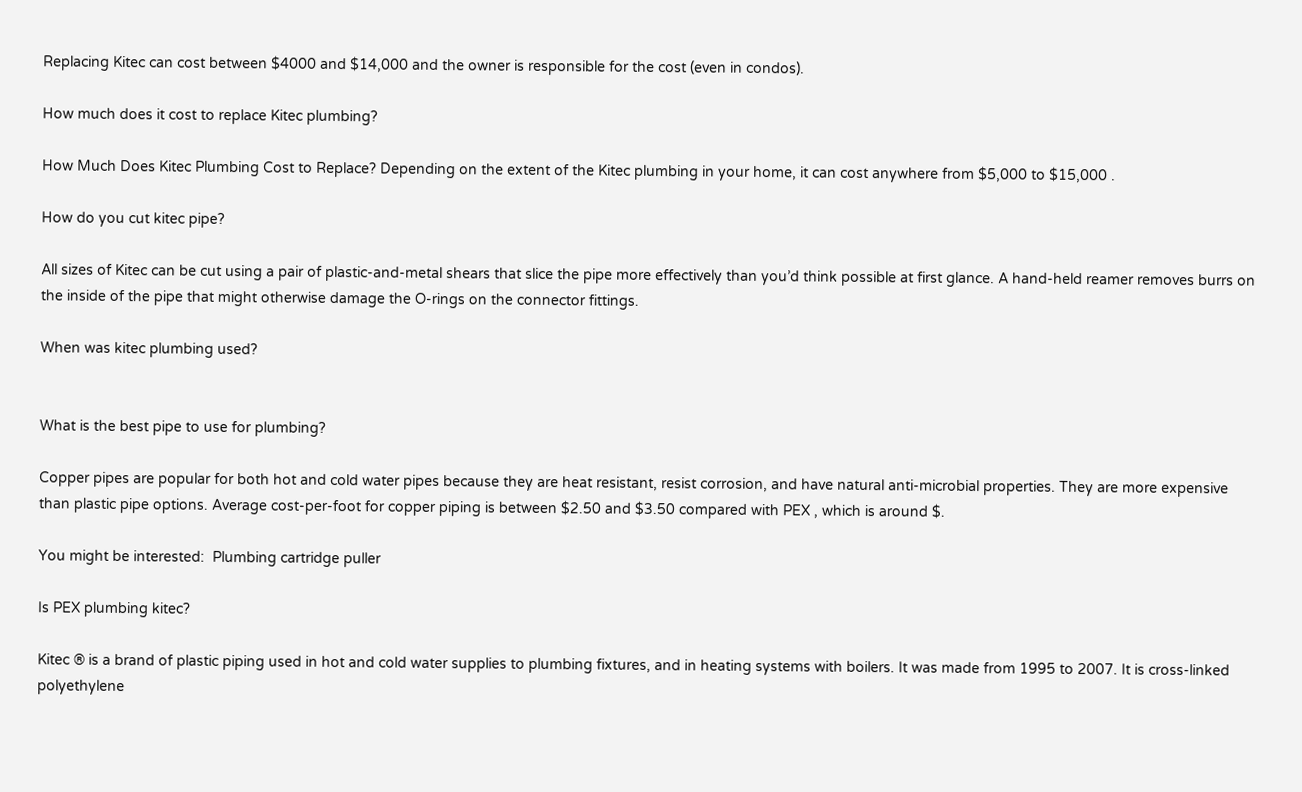Replacing Kitec can cost between $4000 and $14,000 and the owner is responsible for the cost (even in condos).

How much does it cost to replace Kitec plumbing?

How Much Does Kitec Plumbing Cost to Replace? Depending on the extent of the Kitec plumbing in your home, it can cost anywhere from $5,000 to $15,000 .

How do you cut kitec pipe?

All sizes of Kitec can be cut using a pair of plastic-and-metal shears that slice the pipe more effectively than you’d think possible at first glance. A hand-held reamer removes burrs on the inside of the pipe that might otherwise damage the O-rings on the connector fittings.

When was kitec plumbing used?


What is the best pipe to use for plumbing?

Copper pipes are popular for both hot and cold water pipes because they are heat resistant, resist corrosion, and have natural anti-microbial properties. They are more expensive than plastic pipe options. Average cost-per-foot for copper piping is between $2.50 and $3.50 compared with PEX , which is around $.

You might be interested:  Plumbing cartridge puller

Is PEX plumbing kitec?

Kitec ® is a brand of plastic piping used in hot and cold water supplies to plumbing fixtures, and in heating systems with boilers. It was made from 1995 to 2007. It is cross-linked polyethylene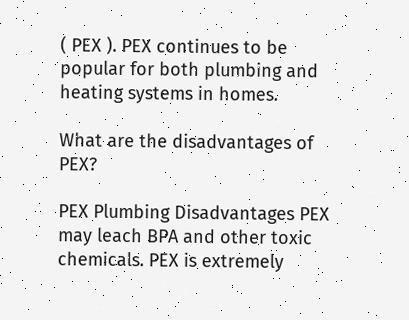( PEX ). PEX continues to be popular for both plumbing and heating systems in homes.

What are the disadvantages of PEX?

PEX Plumbing Disadvantages PEX may leach BPA and other toxic chemicals. PEX is extremely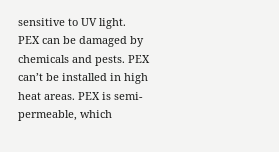sensitive to UV light. PEX can be damaged by chemicals and pests. PEX can’t be installed in high heat areas. PEX is semi-permeable, which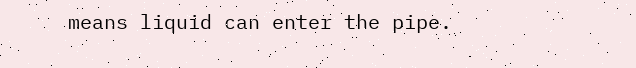means liquid can enter the pipe.